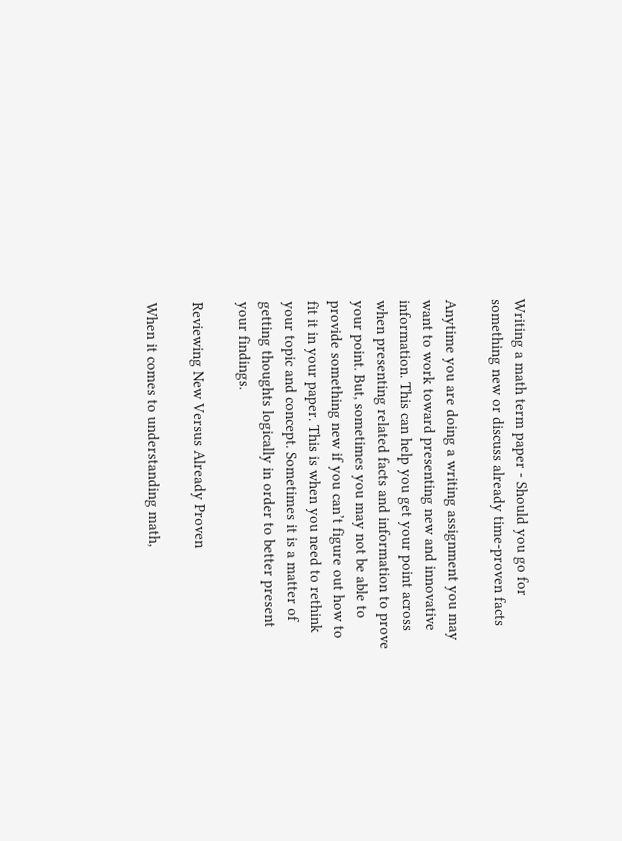Writing a math term paper - Should you go for something new or discuss already time-proven facts

Anytime you are doing a writing assignment you may want to work toward presenting new and innovative information. This can help you get your point across when presenting related facts and information to prove your point. But, sometimes you may not be able to provide something new if you can’t figure out how to fit it in your paper. This is when you need to rethink your topic and concept. Sometimes it is a matter of getting thoughts logically in order to better present your findings.

Reviewing New Versus Already Proven

When it comes to understanding math,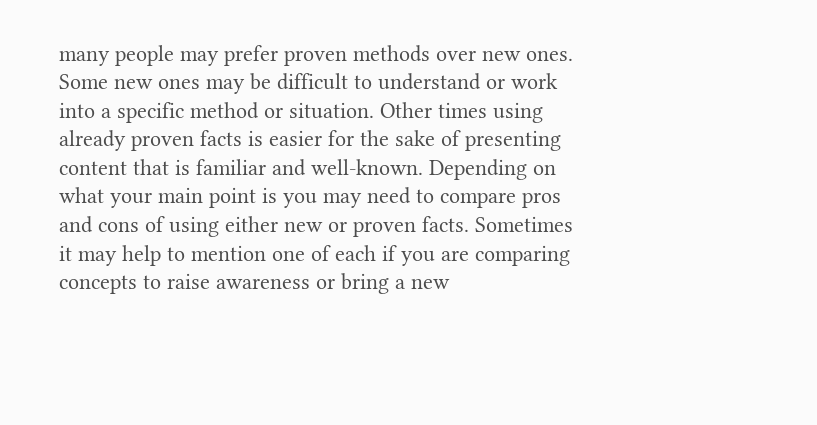many people may prefer proven methods over new ones. Some new ones may be difficult to understand or work into a specific method or situation. Other times using already proven facts is easier for the sake of presenting content that is familiar and well-known. Depending on what your main point is you may need to compare pros and cons of using either new or proven facts. Sometimes it may help to mention one of each if you are comparing concepts to raise awareness or bring a new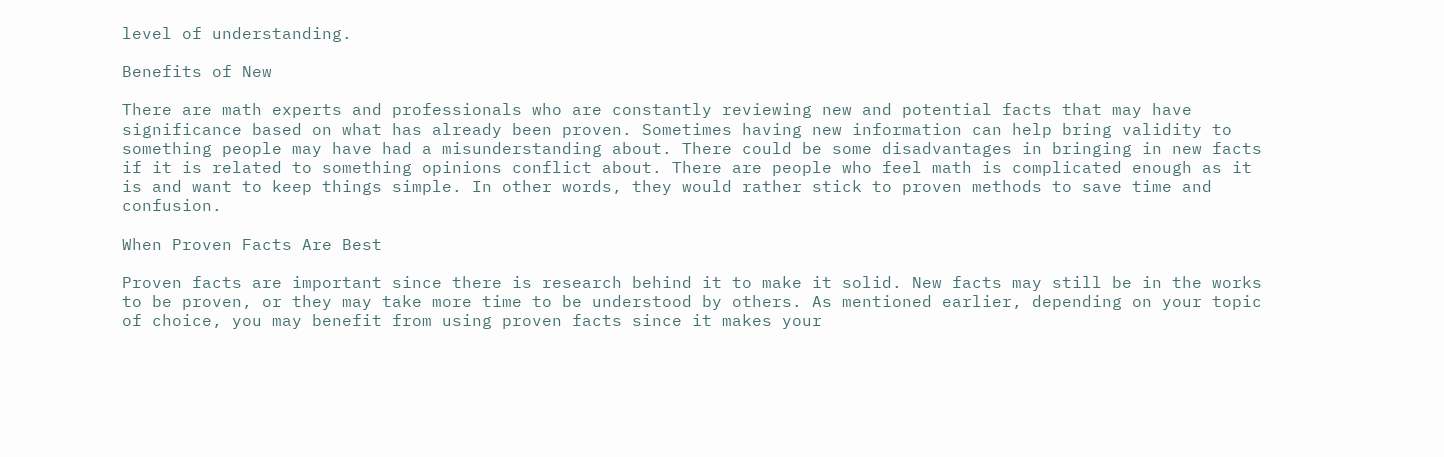level of understanding.

Benefits of New

There are math experts and professionals who are constantly reviewing new and potential facts that may have significance based on what has already been proven. Sometimes having new information can help bring validity to something people may have had a misunderstanding about. There could be some disadvantages in bringing in new facts if it is related to something opinions conflict about. There are people who feel math is complicated enough as it is and want to keep things simple. In other words, they would rather stick to proven methods to save time and confusion.

When Proven Facts Are Best

Proven facts are important since there is research behind it to make it solid. New facts may still be in the works to be proven, or they may take more time to be understood by others. As mentioned earlier, depending on your topic of choice, you may benefit from using proven facts since it makes your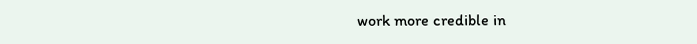work more credible in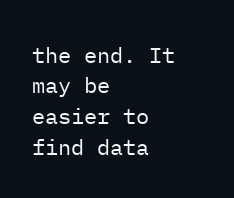the end. It may be easier to find data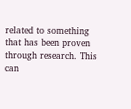related to something that has been proven through research. This can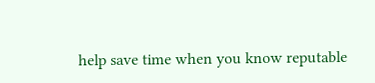help save time when you know reputable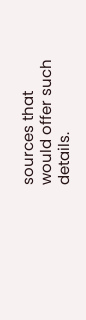sources that would offer such details.